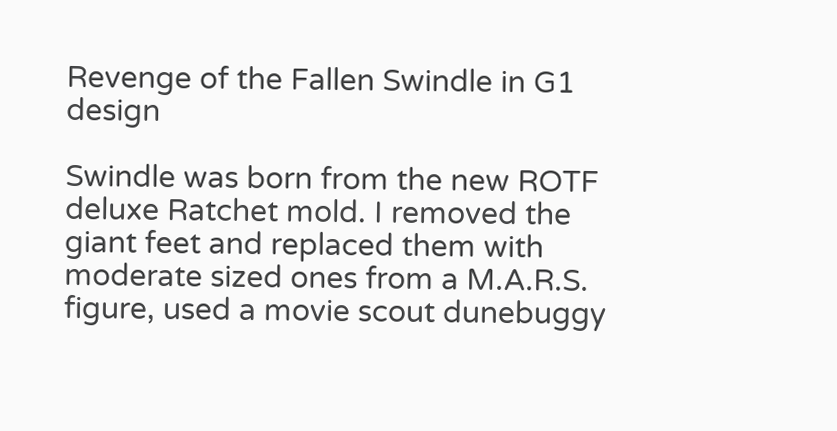Revenge of the Fallen Swindle in G1 design

Swindle was born from the new ROTF deluxe Ratchet mold. I removed the giant feet and replaced them with moderate sized ones from a M.A.R.S. figure, used a movie scout dunebuggy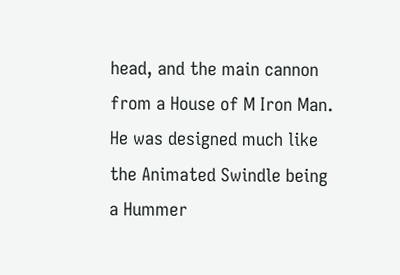head, and the main cannon from a House of M Iron Man. He was designed much like the Animated Swindle being a Hummer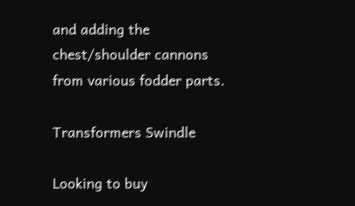and adding the chest/shoulder cannons from various fodder parts.

Transformers Swindle

Looking to buy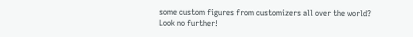some custom figures from customizers all over the world?
Look no further!